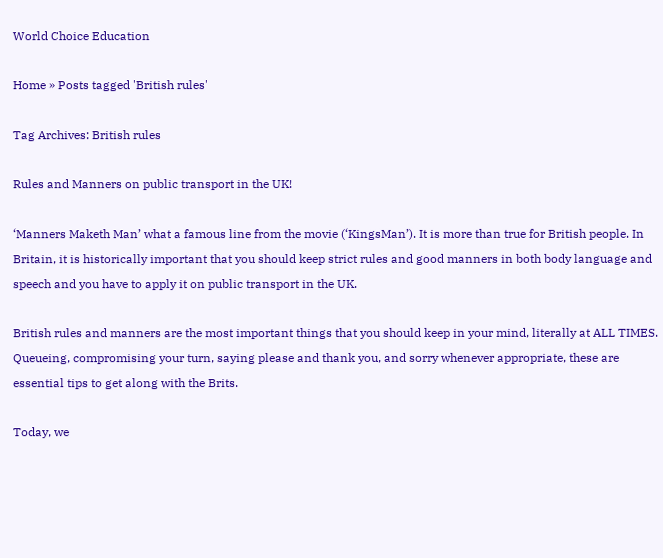World Choice Education

Home » Posts tagged 'British rules'

Tag Archives: British rules

Rules and Manners on public transport in the UK!

‘Manners Maketh Man’ what a famous line from the movie (‘KingsMan’). It is more than true for British people. In Britain, it is historically important that you should keep strict rules and good manners in both body language and speech and you have to apply it on public transport in the UK.

British rules and manners are the most important things that you should keep in your mind, literally at ALL TIMES. Queueing, compromising your turn, saying please and thank you, and sorry whenever appropriate, these are essential tips to get along with the Brits.

Today, we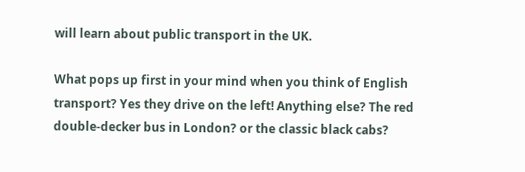will learn about public transport in the UK.

What pops up first in your mind when you think of English transport? Yes they drive on the left! Anything else? The red double-decker bus in London? or the classic black cabs?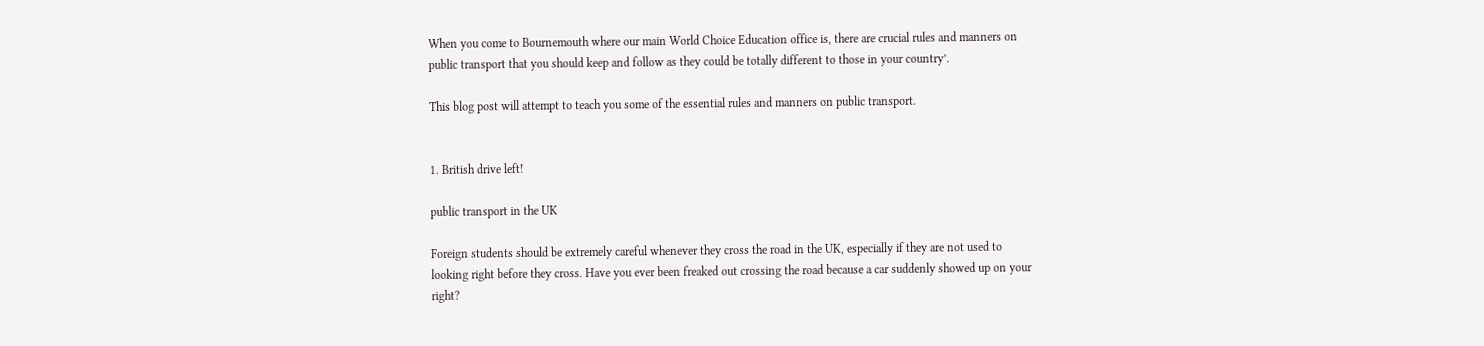When you come to Bournemouth where our main World Choice Education office is, there are crucial rules and manners on public transport that you should keep and follow as they could be totally different to those in your country’.

This blog post will attempt to teach you some of the essential rules and manners on public transport.


1. British drive left!

public transport in the UK

Foreign students should be extremely careful whenever they cross the road in the UK, especially if they are not used to looking right before they cross. Have you ever been freaked out crossing the road because a car suddenly showed up on your right?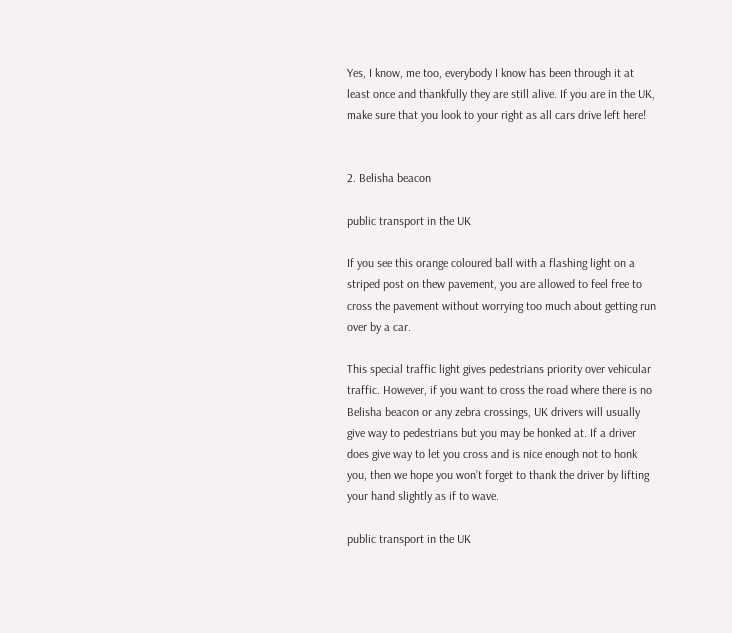Yes, I know, me too, everybody I know has been through it at least once and thankfully they are still alive. If you are in the UK, make sure that you look to your right as all cars drive left here!


2. Belisha beacon

public transport in the UK

If you see this orange coloured ball with a flashing light on a striped post on thew pavement, you are allowed to feel free to cross the pavement without worrying too much about getting run over by a car.

This special traffic light gives pedestrians priority over vehicular traffic. However, if you want to cross the road where there is no Belisha beacon or any zebra crossings, UK drivers will usually give way to pedestrians but you may be honked at. If a driver does give way to let you cross and is nice enough not to honk you, then we hope you won’t forget to thank the driver by lifting your hand slightly as if to wave.

public transport in the UK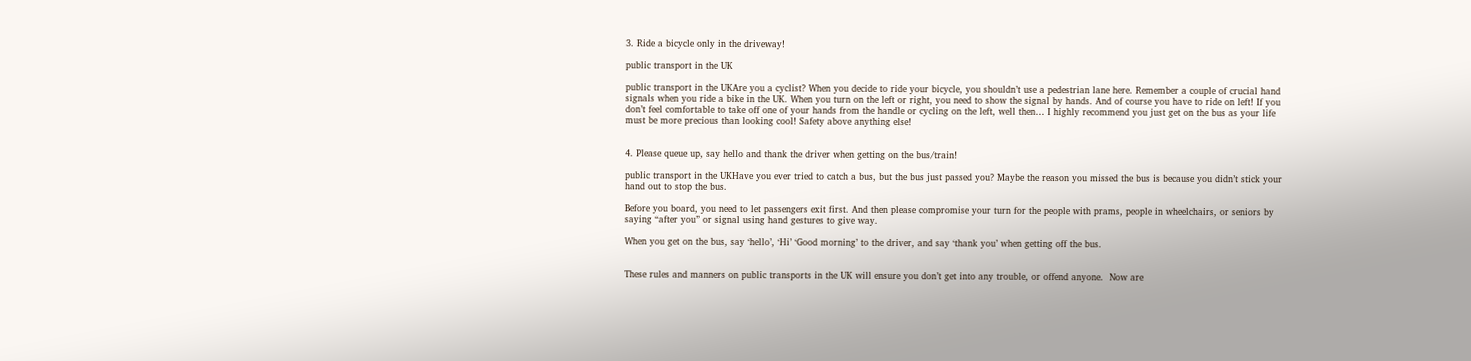3. Ride a bicycle only in the driveway!

public transport in the UK

public transport in the UKAre you a cyclist? When you decide to ride your bicycle, you shouldn’t use a pedestrian lane here. Remember a couple of crucial hand signals when you ride a bike in the UK. When you turn on the left or right, you need to show the signal by hands. And of course you have to ride on left! If you don’t feel comfortable to take off one of your hands from the handle or cycling on the left, well then… I highly recommend you just get on the bus as your life must be more precious than looking cool! Safety above anything else!


4. Please queue up, say hello and thank the driver when getting on the bus/train!

public transport in the UKHave you ever tried to catch a bus, but the bus just passed you? Maybe the reason you missed the bus is because you didn’t stick your hand out to stop the bus.

Before you board, you need to let passengers exit first. And then please compromise your turn for the people with prams, people in wheelchairs, or seniors by saying “after you” or signal using hand gestures to give way.

When you get on the bus, say ‘hello’, ‘Hi’ ‘Good morning’ to the driver, and say ‘thank you’ when getting off the bus.


These rules and manners on public transports in the UK will ensure you don’t get into any trouble, or offend anyone.  Now are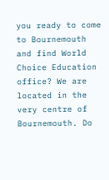you ready to come to Bournemouth and find World Choice Education office? We are located in the very centre of Bournemouth. Do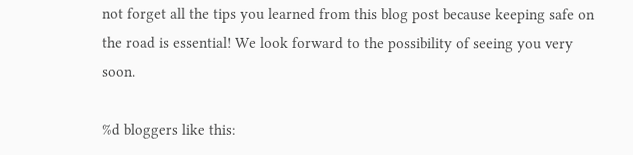not forget all the tips you learned from this blog post because keeping safe on the road is essential! We look forward to the possibility of seeing you very soon.

%d bloggers like this: